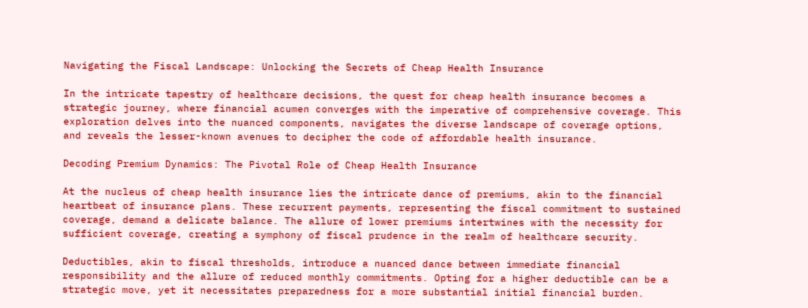Navigating the Fiscal Landscape: Unlocking the Secrets of Cheap Health Insurance

In the intricate tapestry of healthcare decisions, the quest for cheap health insurance becomes a strategic journey, where financial acumen converges with the imperative of comprehensive coverage. This exploration delves into the nuanced components, navigates the diverse landscape of coverage options, and reveals the lesser-known avenues to decipher the code of affordable health insurance.

Decoding Premium Dynamics: The Pivotal Role of Cheap Health Insurance

At the nucleus of cheap health insurance lies the intricate dance of premiums, akin to the financial heartbeat of insurance plans. These recurrent payments, representing the fiscal commitment to sustained coverage, demand a delicate balance. The allure of lower premiums intertwines with the necessity for sufficient coverage, creating a symphony of fiscal prudence in the realm of healthcare security.

Deductibles, akin to fiscal thresholds, introduce a nuanced dance between immediate financial responsibility and the allure of reduced monthly commitments. Opting for a higher deductible can be a strategic move, yet it necessitates preparedness for a more substantial initial financial burden.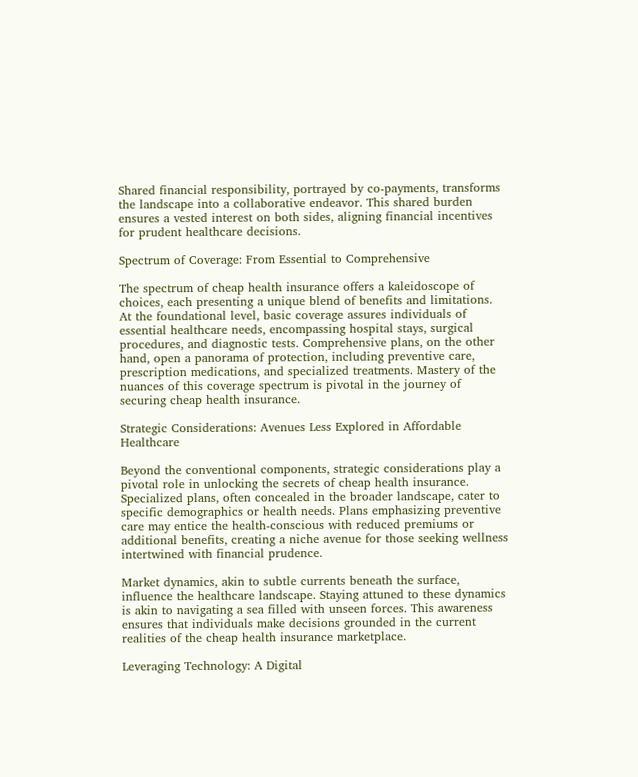Shared financial responsibility, portrayed by co-payments, transforms the landscape into a collaborative endeavor. This shared burden ensures a vested interest on both sides, aligning financial incentives for prudent healthcare decisions.

Spectrum of Coverage: From Essential to Comprehensive

The spectrum of cheap health insurance offers a kaleidoscope of choices, each presenting a unique blend of benefits and limitations. At the foundational level, basic coverage assures individuals of essential healthcare needs, encompassing hospital stays, surgical procedures, and diagnostic tests. Comprehensive plans, on the other hand, open a panorama of protection, including preventive care, prescription medications, and specialized treatments. Mastery of the nuances of this coverage spectrum is pivotal in the journey of securing cheap health insurance.

Strategic Considerations: Avenues Less Explored in Affordable Healthcare

Beyond the conventional components, strategic considerations play a pivotal role in unlocking the secrets of cheap health insurance. Specialized plans, often concealed in the broader landscape, cater to specific demographics or health needs. Plans emphasizing preventive care may entice the health-conscious with reduced premiums or additional benefits, creating a niche avenue for those seeking wellness intertwined with financial prudence.

Market dynamics, akin to subtle currents beneath the surface, influence the healthcare landscape. Staying attuned to these dynamics is akin to navigating a sea filled with unseen forces. This awareness ensures that individuals make decisions grounded in the current realities of the cheap health insurance marketplace.

Leveraging Technology: A Digital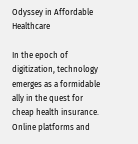Odyssey in Affordable Healthcare

In the epoch of digitization, technology emerges as a formidable ally in the quest for cheap health insurance. Online platforms and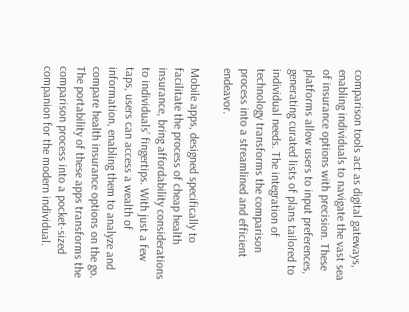comparison tools act as digital gateways, enabling individuals to navigate the vast sea of insurance options with precision. These platforms allow users to input preferences, generating curated lists of plans tailored to individual needs. The integration of technology transforms the comparison process into a streamlined and efficient endeavor.

Mobile apps, designed specifically to facilitate the process of cheap health insurance, bring affordability considerations to individuals’ fingertips. With just a few taps, users can access a wealth of information, enabling them to analyze and compare health insurance options on the go. The portability of these apps transforms the comparison process into a pocket-sized companion for the modern individual.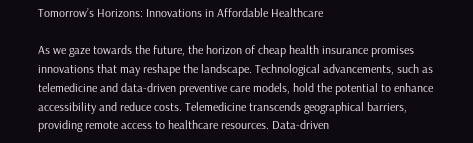Tomorrow’s Horizons: Innovations in Affordable Healthcare

As we gaze towards the future, the horizon of cheap health insurance promises innovations that may reshape the landscape. Technological advancements, such as telemedicine and data-driven preventive care models, hold the potential to enhance accessibility and reduce costs. Telemedicine transcends geographical barriers, providing remote access to healthcare resources. Data-driven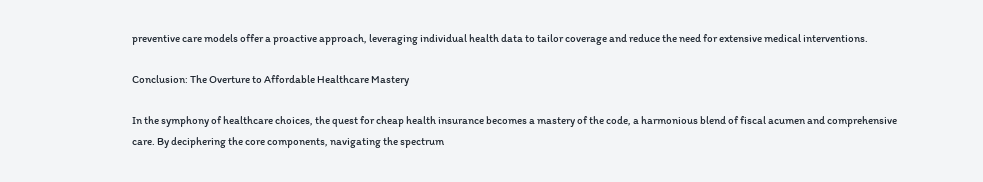preventive care models offer a proactive approach, leveraging individual health data to tailor coverage and reduce the need for extensive medical interventions.

Conclusion: The Overture to Affordable Healthcare Mastery

In the symphony of healthcare choices, the quest for cheap health insurance becomes a mastery of the code, a harmonious blend of fiscal acumen and comprehensive care. By deciphering the core components, navigating the spectrum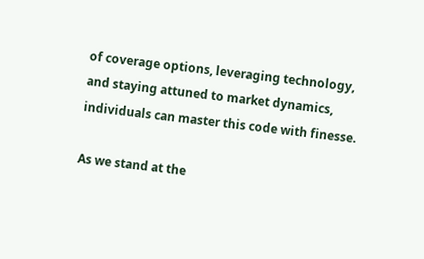of coverage options, leveraging technology, and staying attuned to market dynamics, individuals can master this code with finesse.

As we stand at the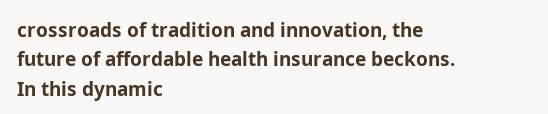crossroads of tradition and innovation, the future of affordable health insurance beckons. In this dynamic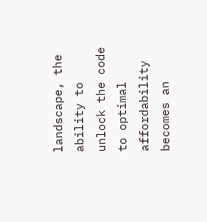landscape, the ability to unlock the code to optimal affordability becomes an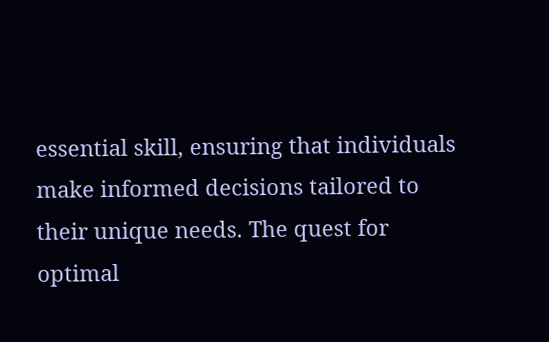essential skill, ensuring that individuals make informed decisions tailored to their unique needs. The quest for optimal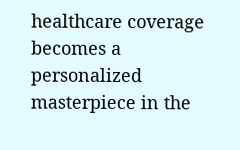healthcare coverage becomes a personalized masterpiece in the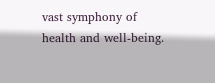vast symphony of health and well-being.